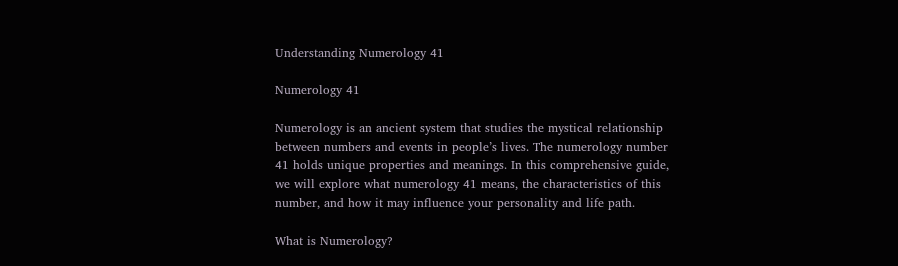Understanding Numerology 41

Numerology 41

Numerology is an ancient system that studies the mystical relationship between numbers and events in people’s lives. The numerology number 41 holds unique properties and meanings. In this comprehensive guide, we will explore what numerology 41 means, the characteristics of this number, and how it may influence your personality and life path.

What is Numerology?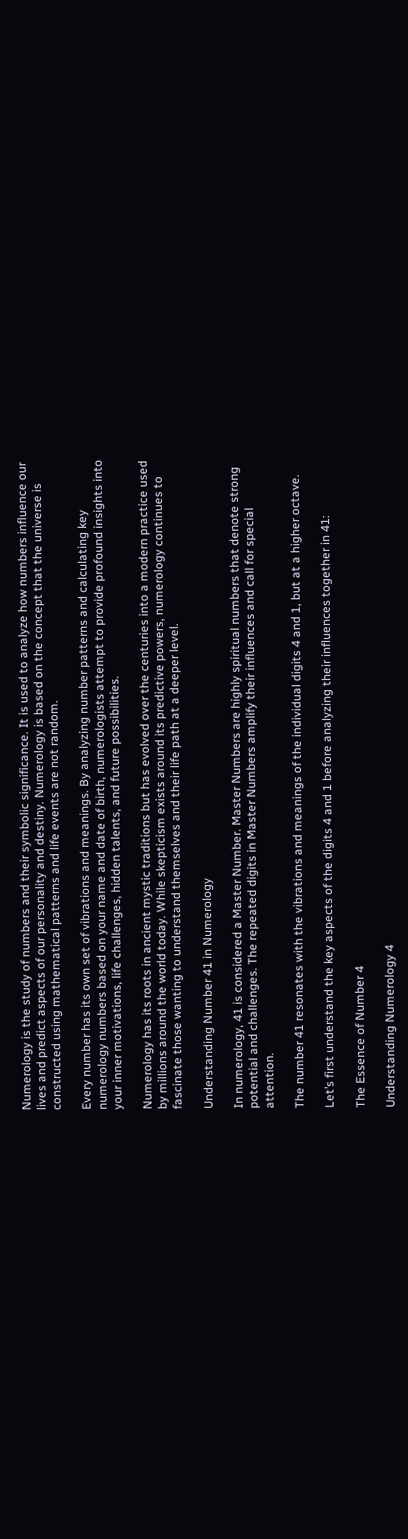Numerology is the study of numbers and their symbolic significance. It is used to analyze how numbers influence our lives and predict aspects of our personality and destiny. Numerology is based on the concept that the universe is constructed using mathematical patterns and life events are not random.

Every number has its own set of vibrations and meanings. By analyzing number patterns and calculating key numerology numbers based on your name and date of birth, numerologists attempt to provide profound insights into your inner motivations, life challenges, hidden talents, and future possibilities.

Numerology has its roots in ancient mystic traditions but has evolved over the centuries into a modern practice used by millions around the world today. While skepticism exists around its predictive powers, numerology continues to fascinate those wanting to understand themselves and their life path at a deeper level.

Understanding Number 41 in Numerology

In numerology, 41 is considered a Master Number. Master Numbers are highly spiritual numbers that denote strong potential and challenges. The repeated digits in Master Numbers amplify their influences and call for special attention.

The number 41 resonates with the vibrations and meanings of the individual digits 4 and 1, but at a higher octave.

Let’s first understand the key aspects of the digits 4 and 1 before analyzing their influences together in 41:

The Essence of Number 4

Understanding Numerology 4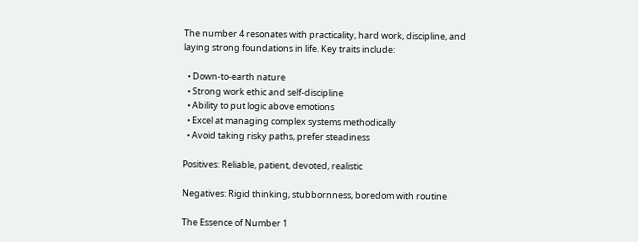The number 4 resonates with practicality, hard work, discipline, and laying strong foundations in life. Key traits include:

  • Down-to-earth nature
  • Strong work ethic and self-discipline
  • Ability to put logic above emotions
  • Excel at managing complex systems methodically
  • Avoid taking risky paths, prefer steadiness

Positives: Reliable, patient, devoted, realistic

Negatives: Rigid thinking, stubbornness, boredom with routine

The Essence of Number 1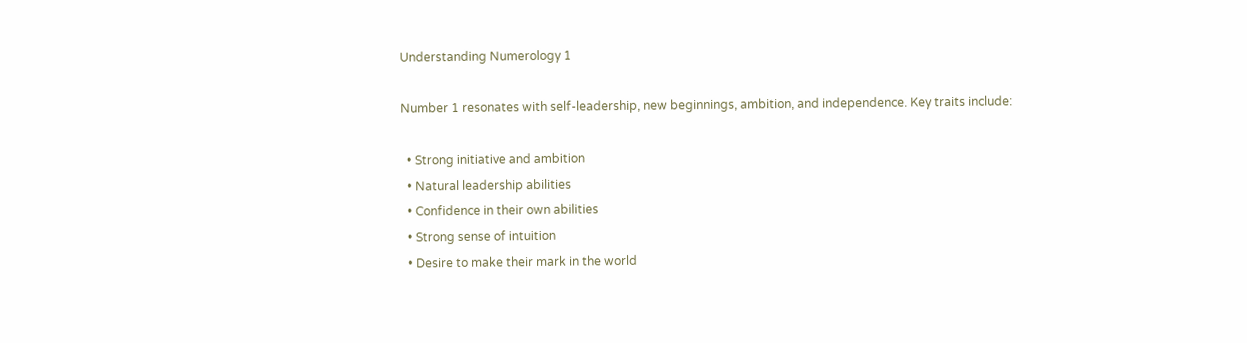Understanding Numerology 1

Number 1 resonates with self-leadership, new beginnings, ambition, and independence. Key traits include:

  • Strong initiative and ambition
  • Natural leadership abilities
  • Confidence in their own abilities
  • Strong sense of intuition
  • Desire to make their mark in the world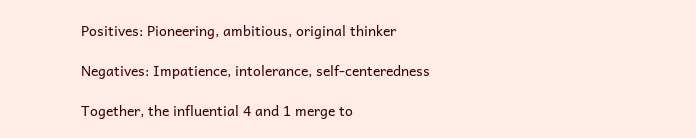Positives: Pioneering, ambitious, original thinker

Negatives: Impatience, intolerance, self-centeredness

Together, the influential 4 and 1 merge to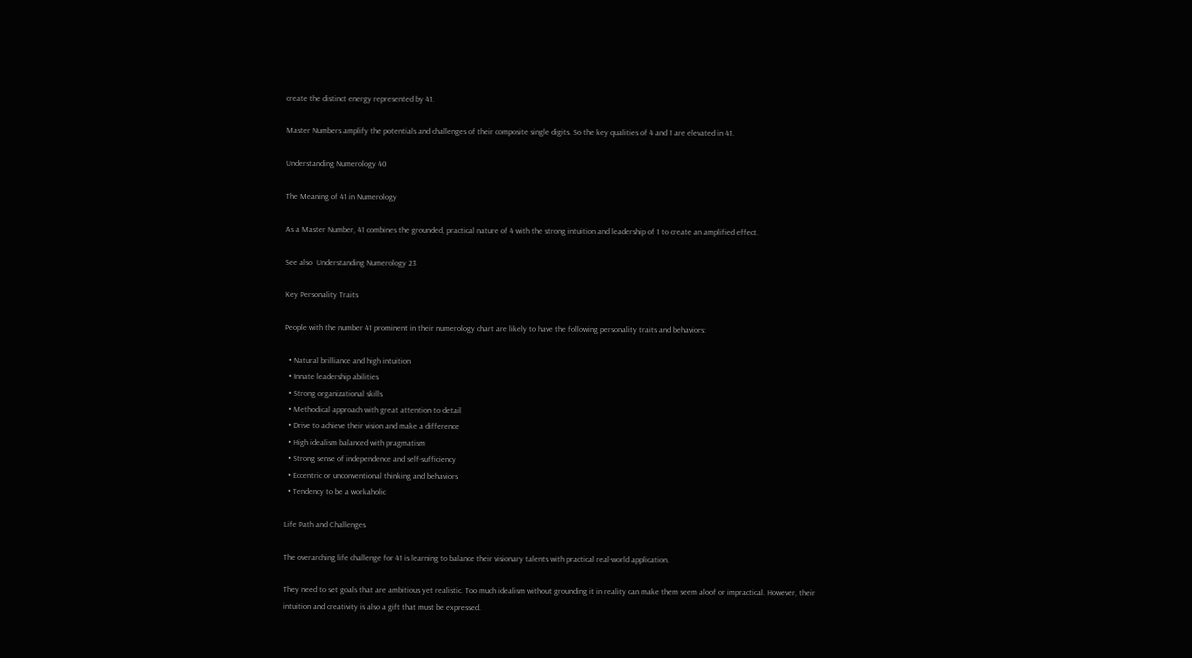create the distinct energy represented by 41.

Master Numbers amplify the potentials and challenges of their composite single digits. So the key qualities of 4 and 1 are elevated in 41.

Understanding Numerology 40

The Meaning of 41 in Numerology

As a Master Number, 41 combines the grounded, practical nature of 4 with the strong intuition and leadership of 1 to create an amplified effect.

See also  Understanding Numerology 23

Key Personality Traits

People with the number 41 prominent in their numerology chart are likely to have the following personality traits and behaviors:

  • Natural brilliance and high intuition
  • Innate leadership abilities
  • Strong organizational skills
  • Methodical approach with great attention to detail
  • Drive to achieve their vision and make a difference
  • High idealism balanced with pragmatism
  • Strong sense of independence and self-sufficiency
  • Eccentric or unconventional thinking and behaviors
  • Tendency to be a workaholic

Life Path and Challenges

The overarching life challenge for 41 is learning to balance their visionary talents with practical real-world application.

They need to set goals that are ambitious yet realistic. Too much idealism without grounding it in reality can make them seem aloof or impractical. However, their intuition and creativity is also a gift that must be expressed.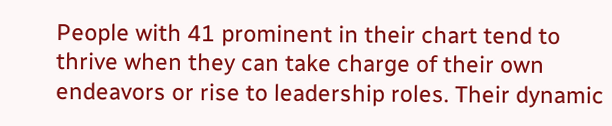People with 41 prominent in their chart tend to thrive when they can take charge of their own endeavors or rise to leadership roles. Their dynamic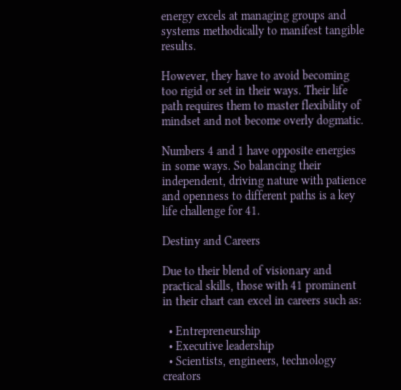energy excels at managing groups and systems methodically to manifest tangible results.

However, they have to avoid becoming too rigid or set in their ways. Their life path requires them to master flexibility of mindset and not become overly dogmatic.

Numbers 4 and 1 have opposite energies in some ways. So balancing their independent, driving nature with patience and openness to different paths is a key life challenge for 41.

Destiny and Careers

Due to their blend of visionary and practical skills, those with 41 prominent in their chart can excel in careers such as:

  • Entrepreneurship
  • Executive leadership
  • Scientists, engineers, technology creators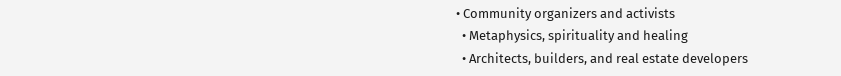• Community organizers and activists
  • Metaphysics, spirituality and healing
  • Architects, builders, and real estate developers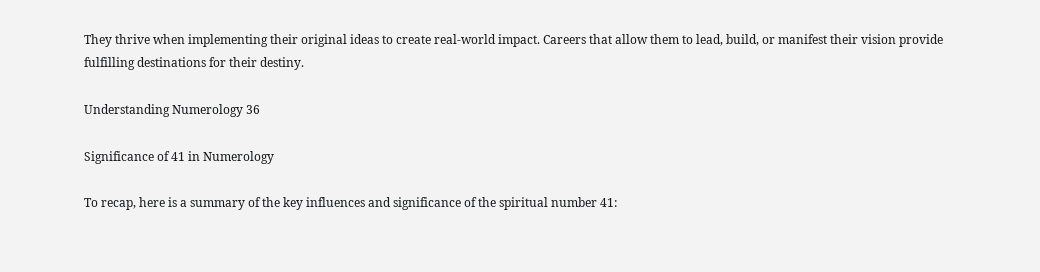They thrive when implementing their original ideas to create real-world impact. Careers that allow them to lead, build, or manifest their vision provide fulfilling destinations for their destiny.

Understanding Numerology 36

Significance of 41 in Numerology

To recap, here is a summary of the key influences and significance of the spiritual number 41: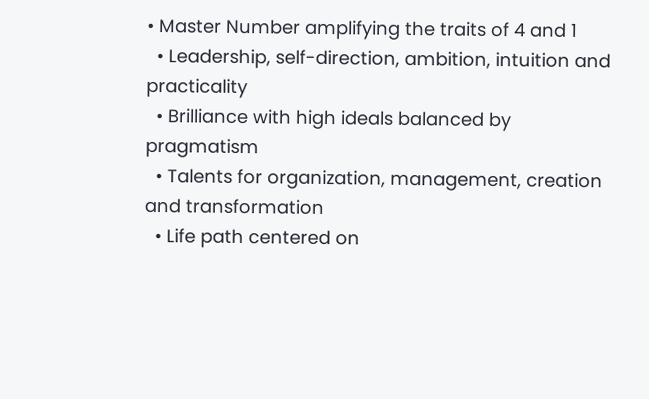• Master Number amplifying the traits of 4 and 1
  • Leadership, self-direction, ambition, intuition and practicality
  • Brilliance with high ideals balanced by pragmatism
  • Talents for organization, management, creation and transformation
  • Life path centered on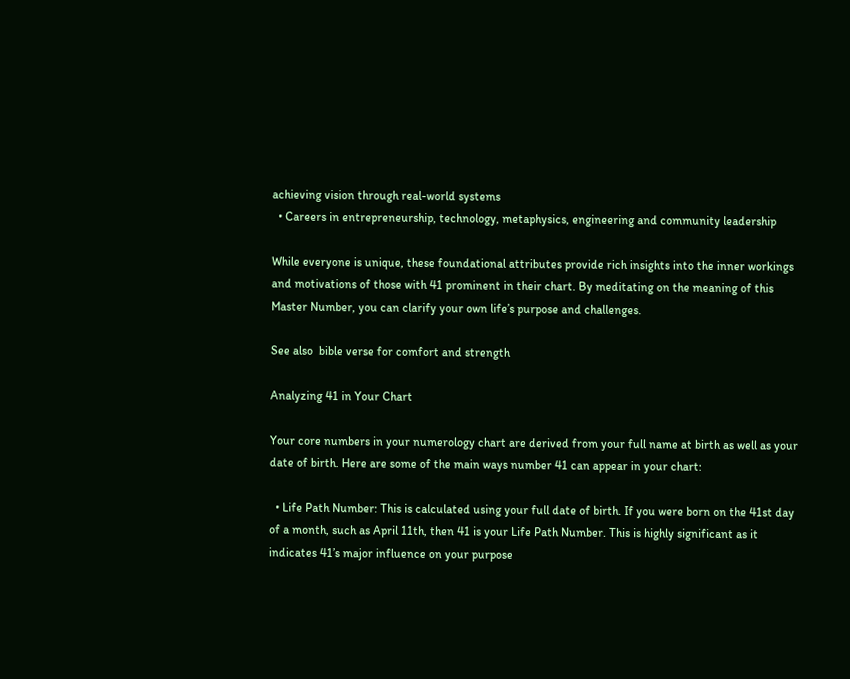achieving vision through real-world systems
  • Careers in entrepreneurship, technology, metaphysics, engineering and community leadership

While everyone is unique, these foundational attributes provide rich insights into the inner workings and motivations of those with 41 prominent in their chart. By meditating on the meaning of this Master Number, you can clarify your own life’s purpose and challenges.

See also  bible verse for comfort and strength

Analyzing 41 in Your Chart

Your core numbers in your numerology chart are derived from your full name at birth as well as your date of birth. Here are some of the main ways number 41 can appear in your chart:

  • Life Path Number: This is calculated using your full date of birth. If you were born on the 41st day of a month, such as April 11th, then 41 is your Life Path Number. This is highly significant as it indicates 41’s major influence on your purpose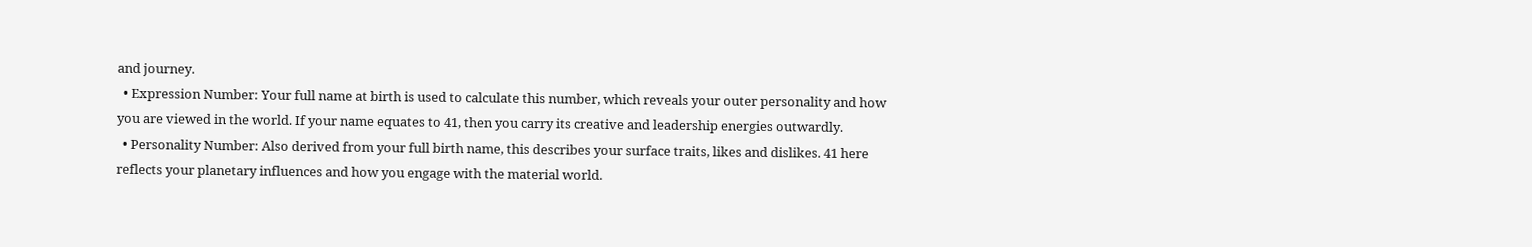and journey.
  • Expression Number: Your full name at birth is used to calculate this number, which reveals your outer personality and how you are viewed in the world. If your name equates to 41, then you carry its creative and leadership energies outwardly.
  • Personality Number: Also derived from your full birth name, this describes your surface traits, likes and dislikes. 41 here reflects your planetary influences and how you engage with the material world.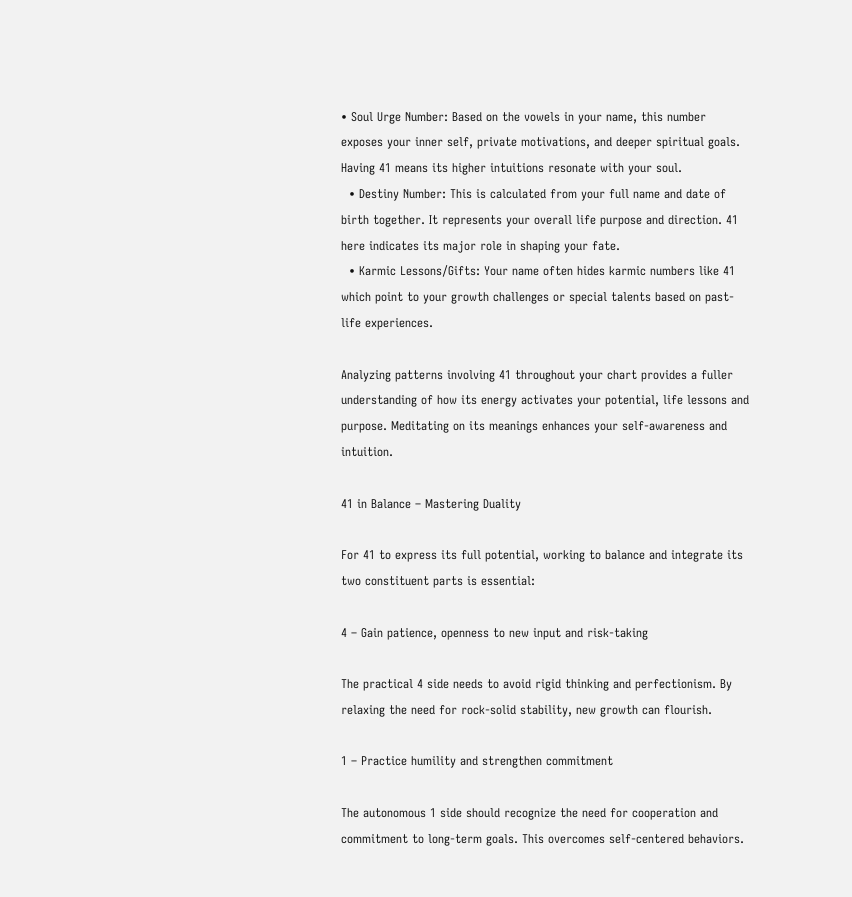• Soul Urge Number: Based on the vowels in your name, this number exposes your inner self, private motivations, and deeper spiritual goals. Having 41 means its higher intuitions resonate with your soul.
  • Destiny Number: This is calculated from your full name and date of birth together. It represents your overall life purpose and direction. 41 here indicates its major role in shaping your fate.
  • Karmic Lessons/Gifts: Your name often hides karmic numbers like 41 which point to your growth challenges or special talents based on past-life experiences.

Analyzing patterns involving 41 throughout your chart provides a fuller understanding of how its energy activates your potential, life lessons and purpose. Meditating on its meanings enhances your self-awareness and intuition.

41 in Balance – Mastering Duality

For 41 to express its full potential, working to balance and integrate its two constituent parts is essential:

4 – Gain patience, openness to new input and risk-taking

The practical 4 side needs to avoid rigid thinking and perfectionism. By relaxing the need for rock-solid stability, new growth can flourish.

1 – Practice humility and strengthen commitment

The autonomous 1 side should recognize the need for cooperation and commitment to long-term goals. This overcomes self-centered behaviors.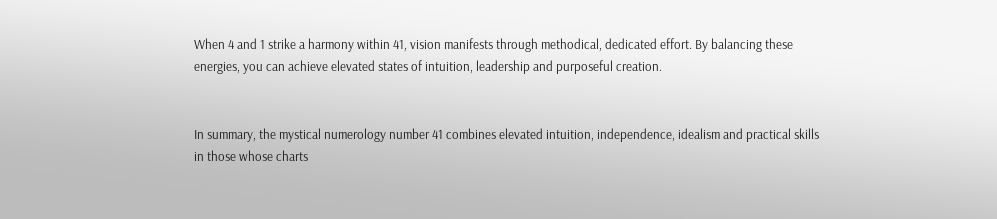When 4 and 1 strike a harmony within 41, vision manifests through methodical, dedicated effort. By balancing these energies, you can achieve elevated states of intuition, leadership and purposeful creation.


In summary, the mystical numerology number 41 combines elevated intuition, independence, idealism and practical skills in those whose charts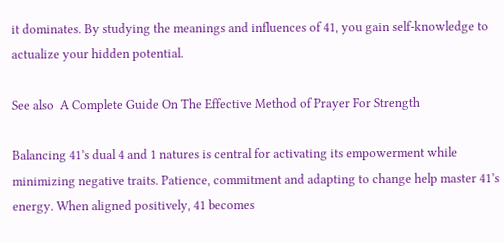it dominates. By studying the meanings and influences of 41, you gain self-knowledge to actualize your hidden potential.

See also  A Complete Guide On The Effective Method of Prayer For Strength

Balancing 41’s dual 4 and 1 natures is central for activating its empowerment while minimizing negative traits. Patience, commitment and adapting to change help master 41’s energy. When aligned positively, 41 becomes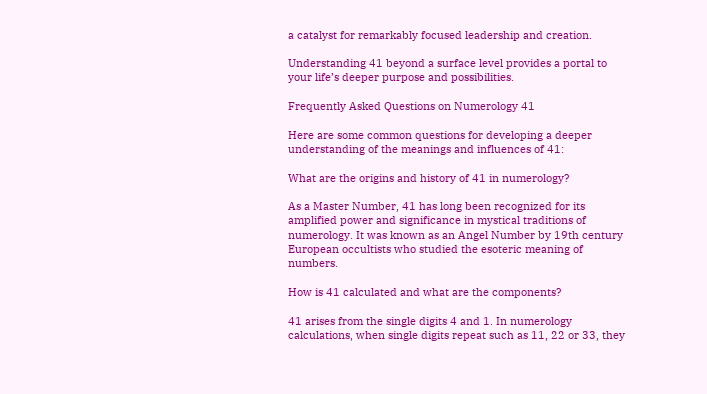a catalyst for remarkably focused leadership and creation.

Understanding 41 beyond a surface level provides a portal to your life’s deeper purpose and possibilities.

Frequently Asked Questions on Numerology 41

Here are some common questions for developing a deeper understanding of the meanings and influences of 41:

What are the origins and history of 41 in numerology?

As a Master Number, 41 has long been recognized for its amplified power and significance in mystical traditions of numerology. It was known as an Angel Number by 19th century European occultists who studied the esoteric meaning of numbers.

How is 41 calculated and what are the components?

41 arises from the single digits 4 and 1. In numerology calculations, when single digits repeat such as 11, 22 or 33, they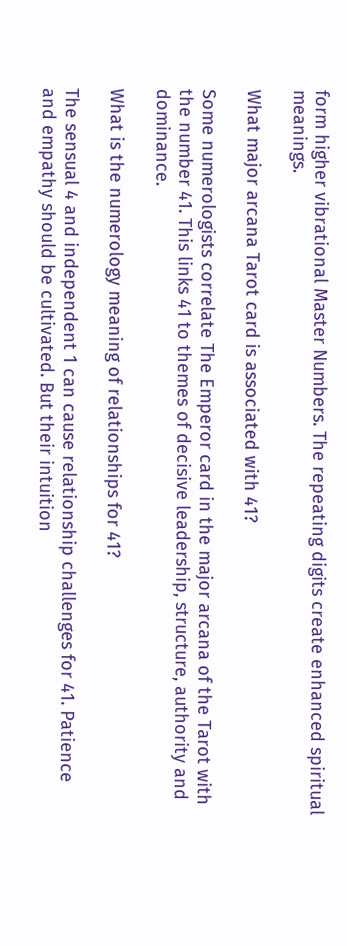form higher vibrational Master Numbers. The repeating digits create enhanced spiritual meanings.

What major arcana Tarot card is associated with 41?

Some numerologists correlate The Emperor card in the major arcana of the Tarot with the number 41. This links 41 to themes of decisive leadership, structure, authority and dominance.

What is the numerology meaning of relationships for 41?

The sensual 4 and independent 1 can cause relationship challenges for 41. Patience and empathy should be cultivated. But their intuition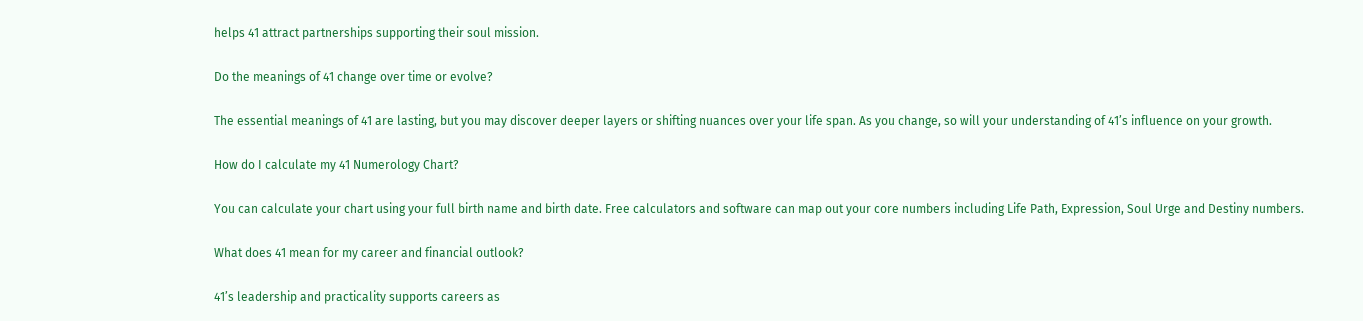helps 41 attract partnerships supporting their soul mission.

Do the meanings of 41 change over time or evolve?

The essential meanings of 41 are lasting, but you may discover deeper layers or shifting nuances over your life span. As you change, so will your understanding of 41’s influence on your growth.

How do I calculate my 41 Numerology Chart?

You can calculate your chart using your full birth name and birth date. Free calculators and software can map out your core numbers including Life Path, Expression, Soul Urge and Destiny numbers.

What does 41 mean for my career and financial outlook?

41’s leadership and practicality supports careers as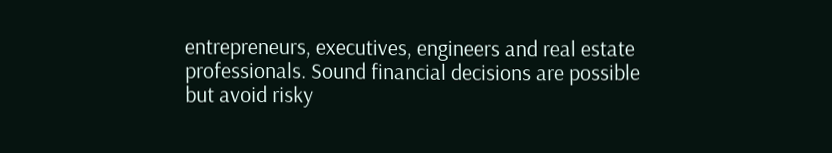entrepreneurs, executives, engineers and real estate professionals. Sound financial decisions are possible but avoid risky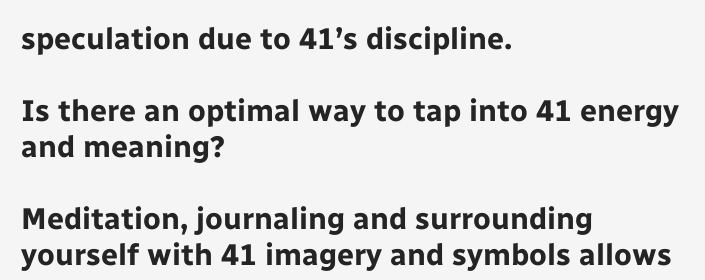speculation due to 41’s discipline.

Is there an optimal way to tap into 41 energy and meaning?

Meditation, journaling and surrounding yourself with 41 imagery and symbols allows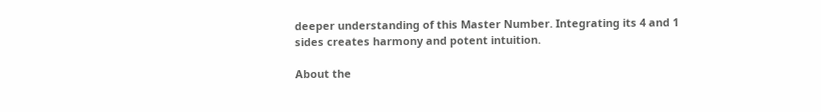deeper understanding of this Master Number. Integrating its 4 and 1 sides creates harmony and potent intuition.

About the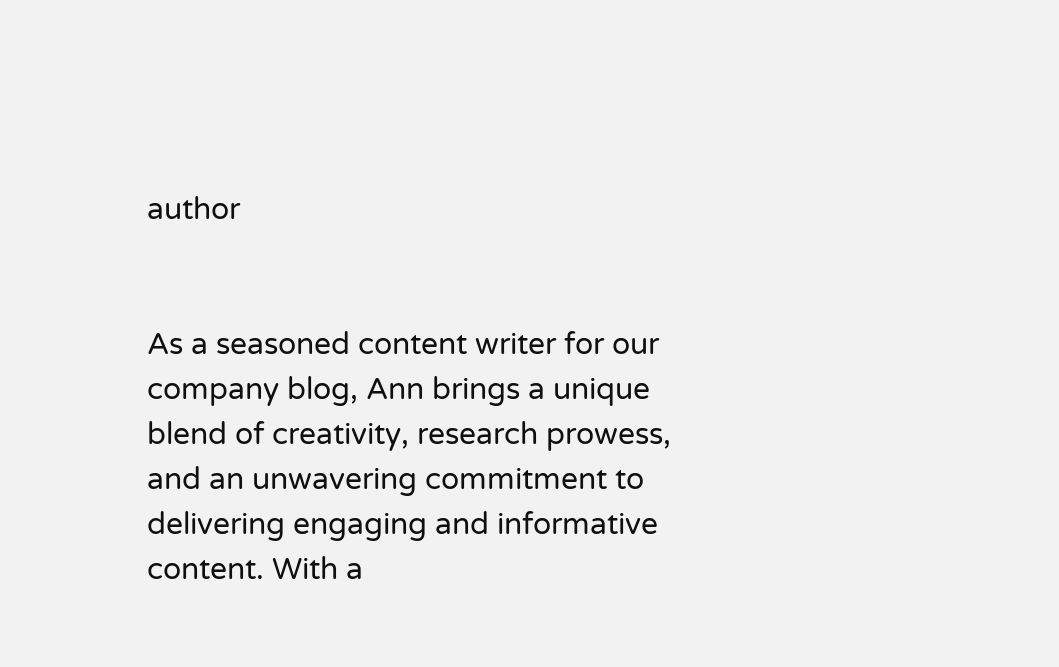author


As a seasoned content writer for our company blog, Ann brings a unique blend of creativity, research prowess, and an unwavering commitment to delivering engaging and informative content. With a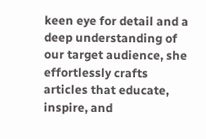keen eye for detail and a deep understanding of our target audience, she effortlessly crafts articles that educate, inspire, and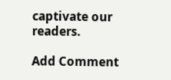captivate our readers.

Add Comment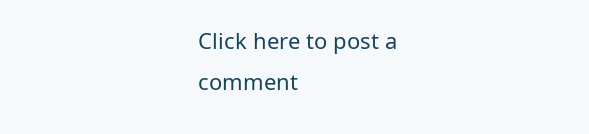Click here to post a comment